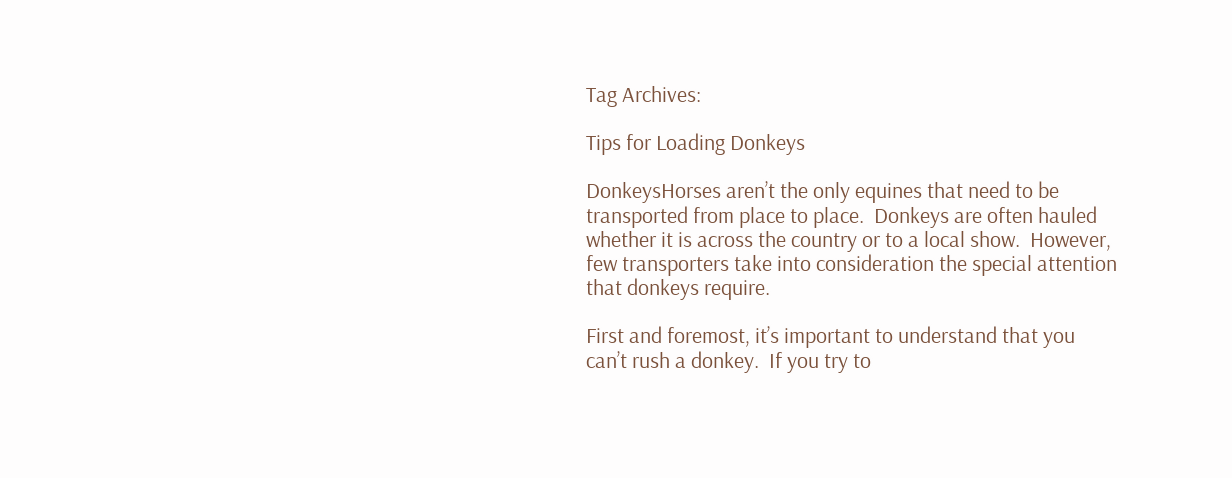Tag Archives:

Tips for Loading Donkeys

DonkeysHorses aren’t the only equines that need to be transported from place to place.  Donkeys are often hauled whether it is across the country or to a local show.  However, few transporters take into consideration the special attention that donkeys require.

First and foremost, it’s important to understand that you can’t rush a donkey.  If you try to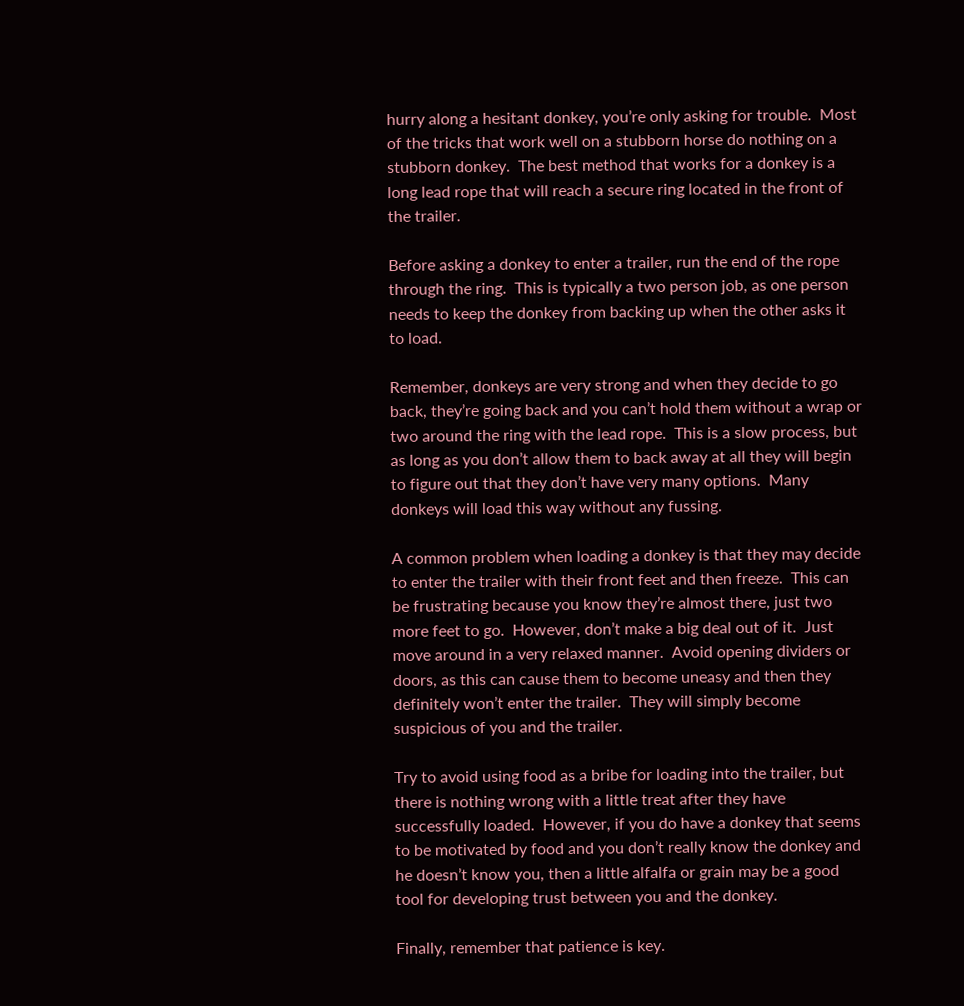hurry along a hesitant donkey, you’re only asking for trouble.  Most of the tricks that work well on a stubborn horse do nothing on a stubborn donkey.  The best method that works for a donkey is a long lead rope that will reach a secure ring located in the front of the trailer.

Before asking a donkey to enter a trailer, run the end of the rope through the ring.  This is typically a two person job, as one person needs to keep the donkey from backing up when the other asks it to load.

Remember, donkeys are very strong and when they decide to go back, they’re going back and you can’t hold them without a wrap or two around the ring with the lead rope.  This is a slow process, but as long as you don’t allow them to back away at all they will begin to figure out that they don’t have very many options.  Many donkeys will load this way without any fussing.

A common problem when loading a donkey is that they may decide to enter the trailer with their front feet and then freeze.  This can be frustrating because you know they’re almost there, just two more feet to go.  However, don’t make a big deal out of it.  Just move around in a very relaxed manner.  Avoid opening dividers or doors, as this can cause them to become uneasy and then they definitely won’t enter the trailer.  They will simply become suspicious of you and the trailer.

Try to avoid using food as a bribe for loading into the trailer, but there is nothing wrong with a little treat after they have successfully loaded.  However, if you do have a donkey that seems to be motivated by food and you don’t really know the donkey and he doesn’t know you, then a little alfalfa or grain may be a good tool for developing trust between you and the donkey.

Finally, remember that patience is key.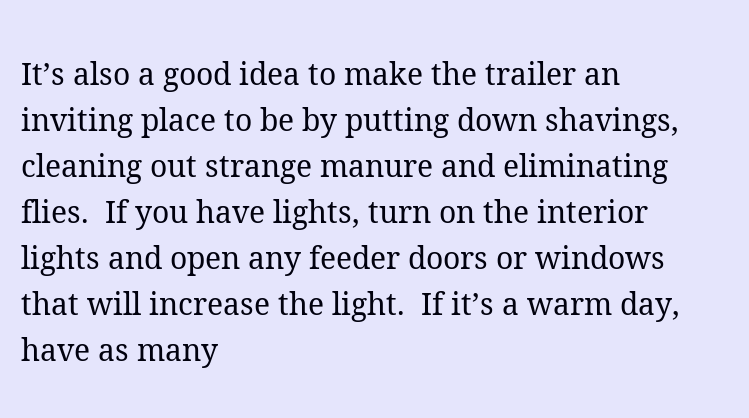It’s also a good idea to make the trailer an inviting place to be by putting down shavings, cleaning out strange manure and eliminating flies.  If you have lights, turn on the interior lights and open any feeder doors or windows that will increase the light.  If it’s a warm day, have as many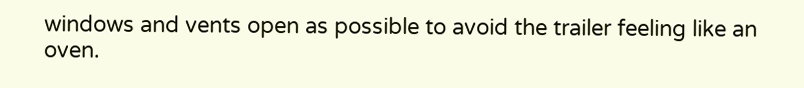windows and vents open as possible to avoid the trailer feeling like an oven.